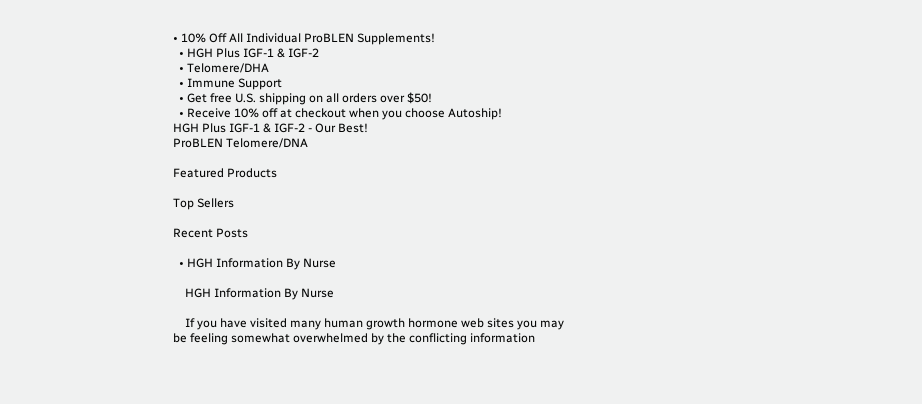• 10% Off All Individual ProBLEN Supplements!
  • HGH Plus IGF-1 & IGF-2
  • Telomere/DHA
  • Immune Support
  • Get free U.S. shipping on all orders over $50!
  • Receive 10% off at checkout when you choose Autoship!
HGH Plus IGF-1 & IGF-2 - Our Best!
ProBLEN Telomere/DNA

Featured Products

Top Sellers

Recent Posts

  • HGH Information By Nurse

    HGH Information By Nurse

    If you have visited many human growth hormone web sites you may be feeling somewhat overwhelmed by the conflicting information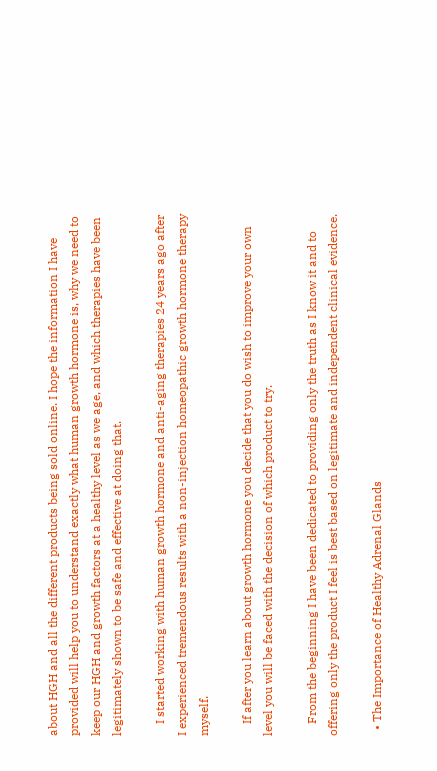about HGH and all the different products being sold online. I hope the information I have provided will help you to understand exactly what human growth hormone is, why we need to keep our HGH and growth factors at a healthy level as we age, and which therapies have been legitimately shown to be safe and effective at doing that.

    I started working with human growth hormone and anti-aging therapies 24 years ago after I experienced tremendous results with a non-injection homeopathic growth hormone therapy myself.

    If after you learn about growth hormone you decide that you do wish to improve your own level you will be faced with the decision of which product to try.

    From the beginning I have been dedicated to providing only the truth as I know it and to offering only the product I feel is best based on legitimate and independent clinical evidence.

  • The Importance of Healthy Adrenal Glands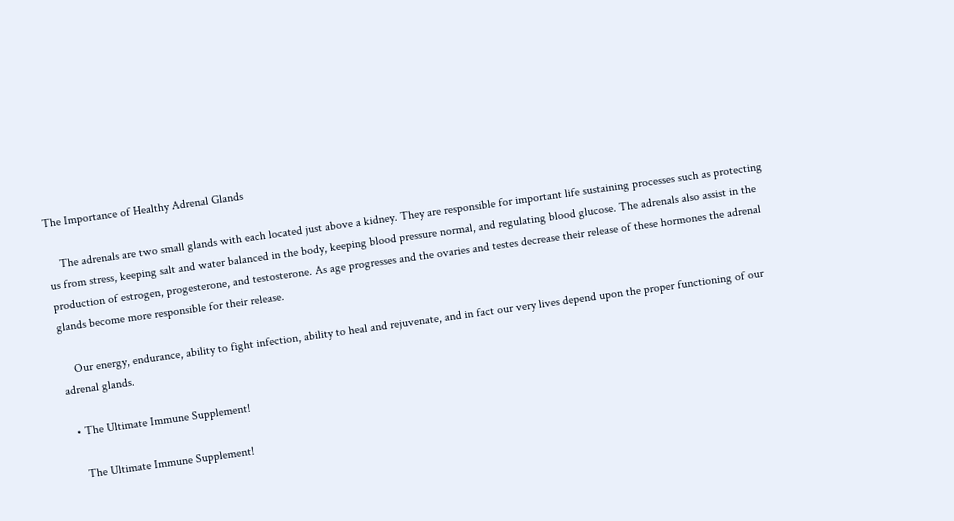The Importance of Healthy Adrenal Glands

    The adrenals are two small glands with each located just above a kidney. They are responsible for important life sustaining processes such as protecting us from stress, keeping salt and water balanced in the body, keeping blood pressure normal, and regulating blood glucose. The adrenals also assist in the production of estrogen, progesterone, and testosterone. As age progresses and the ovaries and testes decrease their release of these hormones the adrenal glands become more responsible for their release.

    Our energy, endurance, ability to fight infection, ability to heal and rejuvenate, and in fact our very lives depend upon the proper functioning of our adrenal glands.

  • The Ultimate Immune Supplement!

    The Ultimate Immune Supplement!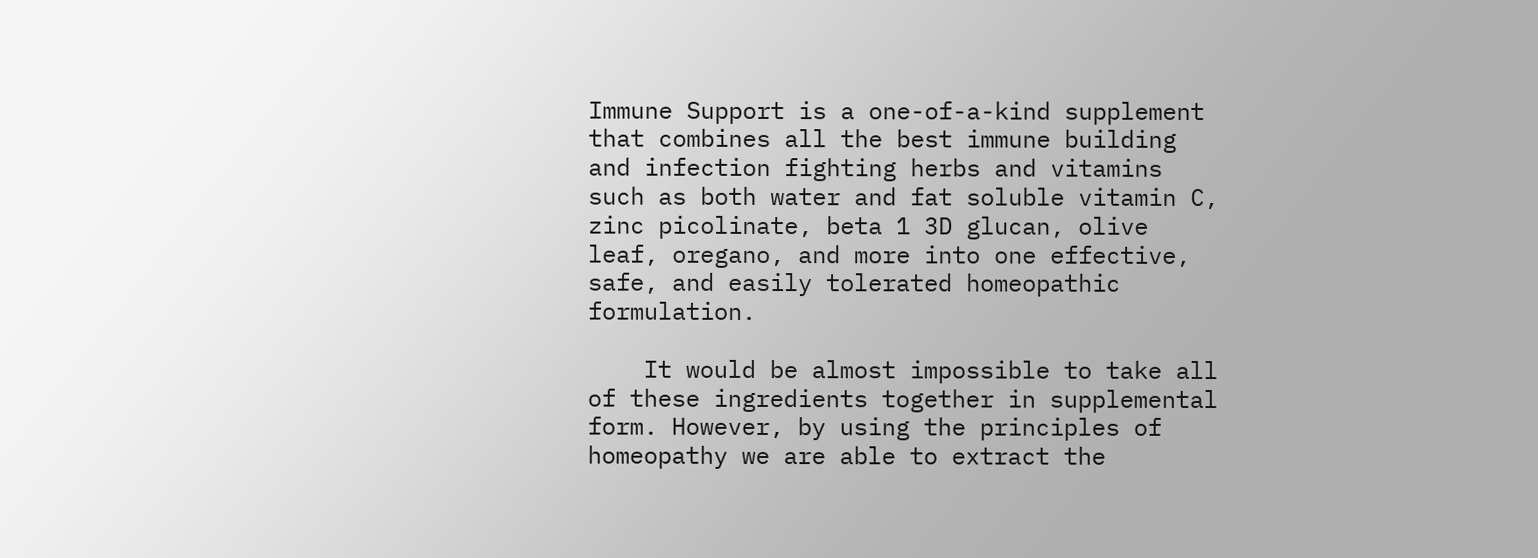Immune Support is a one-of-a-kind supplement that combines all the best immune building and infection fighting herbs and vitamins such as both water and fat soluble vitamin C, zinc picolinate, beta 1 3D glucan, olive leaf, oregano, and more into one effective, safe, and easily tolerated homeopathic formulation.

    It would be almost impossible to take all of these ingredients together in supplemental form. However, by using the principles of homeopathy we are able to extract the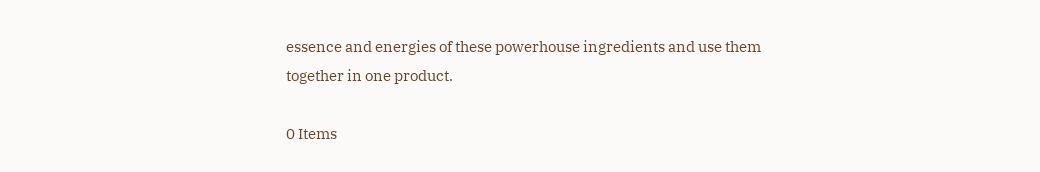essence and energies of these powerhouse ingredients and use them together in one product.

0 Items